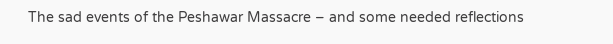The sad events of the Peshawar Massacre – and some needed reflections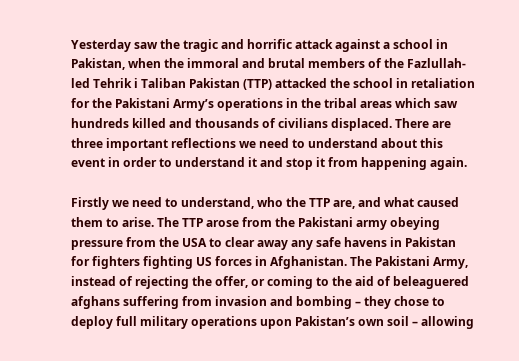Yesterday saw the tragic and horrific attack against a school in Pakistan, when the immoral and brutal members of the Fazlullah-led Tehrik i Taliban Pakistan (TTP) attacked the school in retaliation for the Pakistani Army’s operations in the tribal areas which saw hundreds killed and thousands of civilians displaced. There are three important reflections we need to understand about this event in order to understand it and stop it from happening again.

Firstly we need to understand, who the TTP are, and what caused them to arise. The TTP arose from the Pakistani army obeying pressure from the USA to clear away any safe havens in Pakistan for fighters fighting US forces in Afghanistan. The Pakistani Army, instead of rejecting the offer, or coming to the aid of beleaguered afghans suffering from invasion and bombing – they chose to deploy full military operations upon Pakistan’s own soil – allowing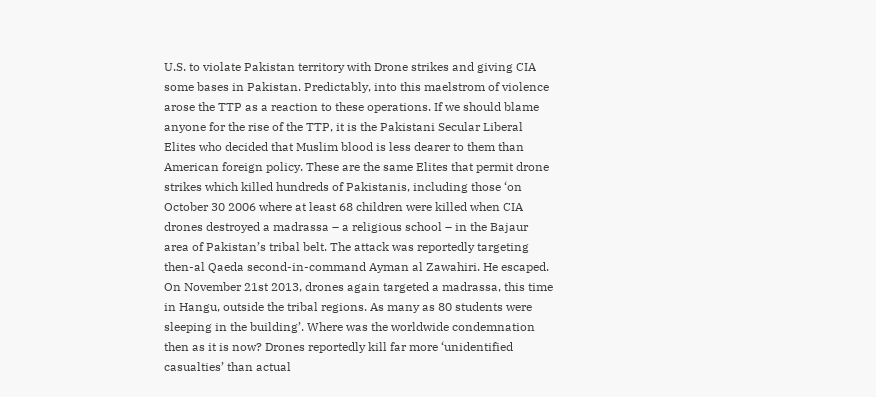U.S. to violate Pakistan territory with Drone strikes and giving CIA some bases in Pakistan. Predictably, into this maelstrom of violence arose the TTP as a reaction to these operations. If we should blame anyone for the rise of the TTP, it is the Pakistani Secular Liberal Elites who decided that Muslim blood is less dearer to them than American foreign policy. These are the same Elites that permit drone strikes which killed hundreds of Pakistanis, including those ‘on October 30 2006 where at least 68 children were killed when CIA drones destroyed a madrassa – a religious school – in the Bajaur area of Pakistan’s tribal belt. The attack was reportedly targeting then-al Qaeda second-in-command Ayman al Zawahiri. He escaped. On November 21st 2013, drones again targeted a madrassa, this time in Hangu, outside the tribal regions. As many as 80 students were sleeping in the building’. Where was the worldwide condemnation then as it is now? Drones reportedly kill far more ‘unidentified casualties’ than actual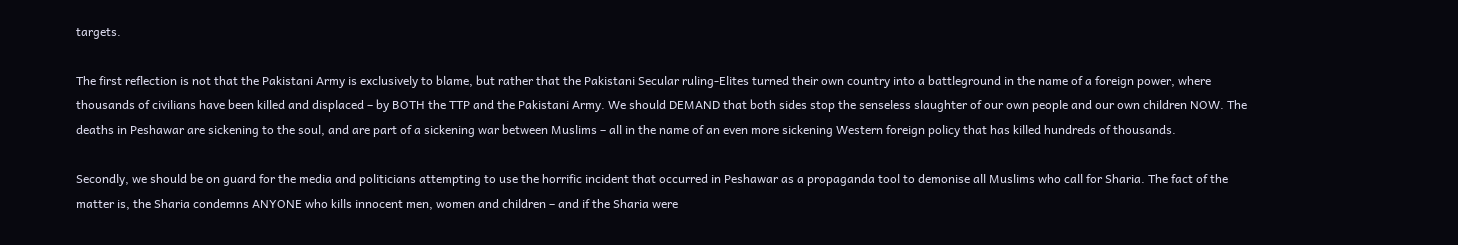targets.

The first reflection is not that the Pakistani Army is exclusively to blame, but rather that the Pakistani Secular ruling-Elites turned their own country into a battleground in the name of a foreign power, where thousands of civilians have been killed and displaced – by BOTH the TTP and the Pakistani Army. We should DEMAND that both sides stop the senseless slaughter of our own people and our own children NOW. The deaths in Peshawar are sickening to the soul, and are part of a sickening war between Muslims – all in the name of an even more sickening Western foreign policy that has killed hundreds of thousands.

Secondly, we should be on guard for the media and politicians attempting to use the horrific incident that occurred in Peshawar as a propaganda tool to demonise all Muslims who call for Sharia. The fact of the matter is, the Sharia condemns ANYONE who kills innocent men, women and children – and if the Sharia were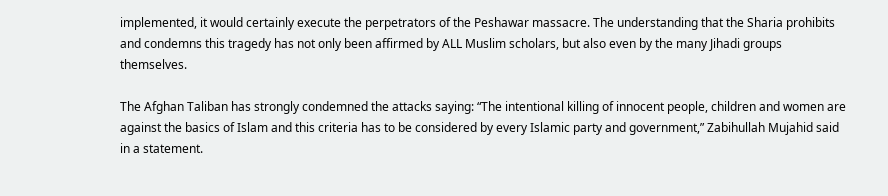implemented, it would certainly execute the perpetrators of the Peshawar massacre. The understanding that the Sharia prohibits and condemns this tragedy has not only been affirmed by ALL Muslim scholars, but also even by the many Jihadi groups themselves.

The Afghan Taliban has strongly condemned the attacks saying: “The intentional killing of innocent people, children and women are against the basics of Islam and this criteria has to be considered by every Islamic party and government,” Zabihullah Mujahid said in a statement.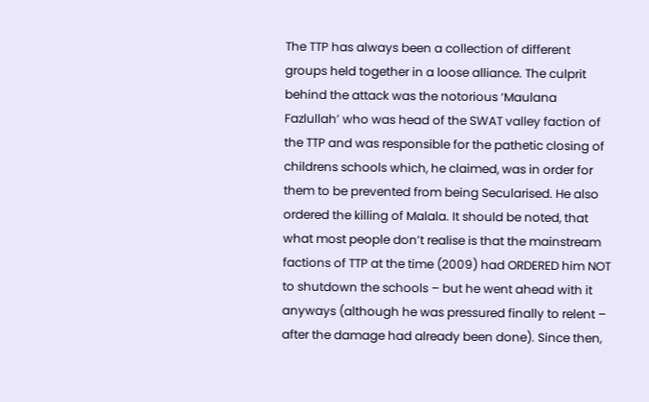The TTP has always been a collection of different groups held together in a loose alliance. The culprit behind the attack was the notorious ‘Maulana Fazlullah’ who was head of the SWAT valley faction of the TTP and was responsible for the pathetic closing of childrens schools which, he claimed, was in order for them to be prevented from being Secularised. He also ordered the killing of Malala. It should be noted, that what most people don’t realise is that the mainstream factions of TTP at the time (2009) had ORDERED him NOT to shutdown the schools – but he went ahead with it anyways (although he was pressured finally to relent – after the damage had already been done). Since then,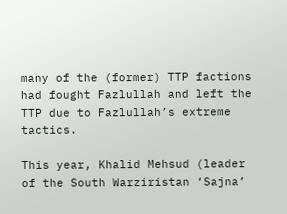many of the (former) TTP factions had fought Fazlullah and left the TTP due to Fazlullah’s extreme tactics.

This year, Khalid Mehsud (leader of the South Warziristan ‘Sajna’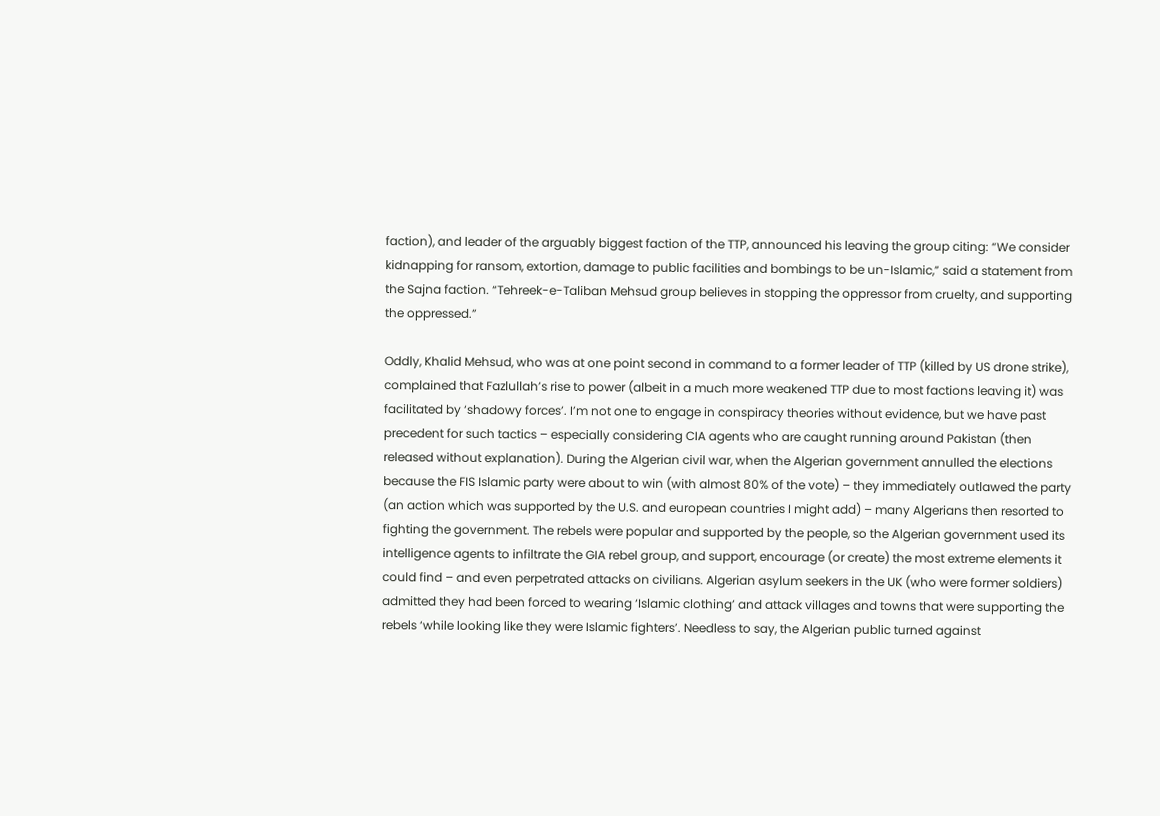faction), and leader of the arguably biggest faction of the TTP, announced his leaving the group citing: “We consider kidnapping for ransom, extortion, damage to public facilities and bombings to be un-Islamic,” said a statement from the Sajna faction. “Tehreek-e-Taliban Mehsud group believes in stopping the oppressor from cruelty, and supporting the oppressed.”

Oddly, Khalid Mehsud, who was at one point second in command to a former leader of TTP (killed by US drone strike), complained that Fazlullah’s rise to power (albeit in a much more weakened TTP due to most factions leaving it) was facilitated by ‘shadowy forces’. I’m not one to engage in conspiracy theories without evidence, but we have past precedent for such tactics – especially considering CIA agents who are caught running around Pakistan (then released without explanation). During the Algerian civil war, when the Algerian government annulled the elections because the FIS Islamic party were about to win (with almost 80% of the vote) – they immediately outlawed the party (an action which was supported by the U.S. and european countries I might add) – many Algerians then resorted to fighting the government. The rebels were popular and supported by the people, so the Algerian government used its intelligence agents to infiltrate the GIA rebel group, and support, encourage (or create) the most extreme elements it could find – and even perpetrated attacks on civilians. Algerian asylum seekers in the UK (who were former soldiers) admitted they had been forced to wearing ‘Islamic clothing’ and attack villages and towns that were supporting the rebels ‘while looking like they were Islamic fighters’. Needless to say, the Algerian public turned against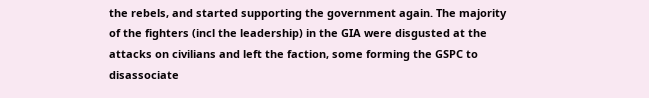the rebels, and started supporting the government again. The majority of the fighters (incl the leadership) in the GIA were disgusted at the attacks on civilians and left the faction, some forming the GSPC to disassociate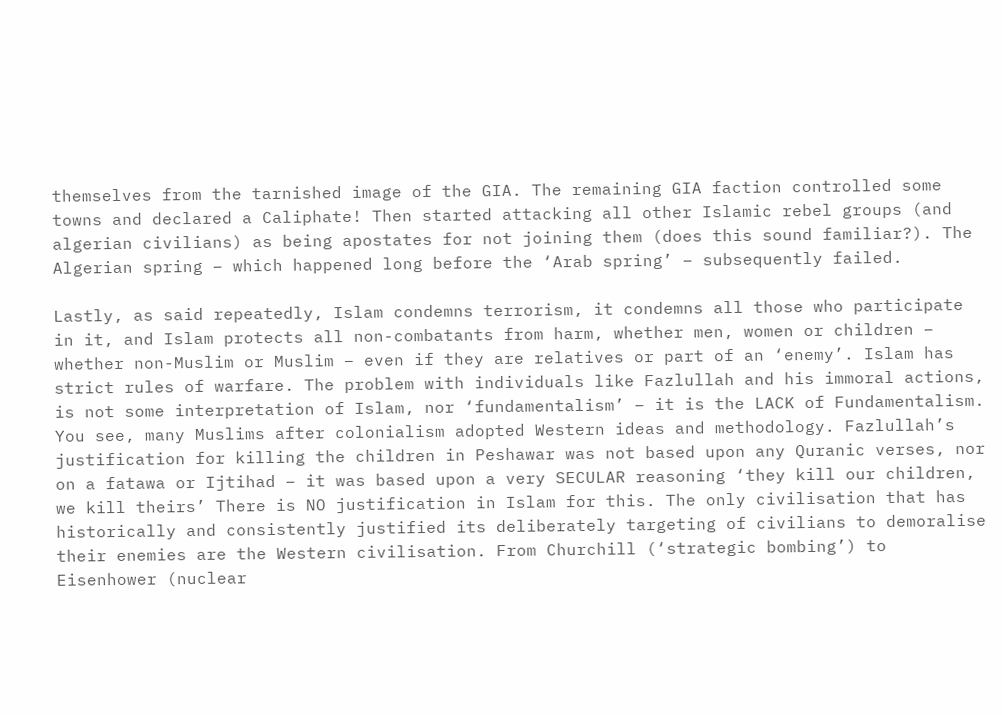themselves from the tarnished image of the GIA. The remaining GIA faction controlled some towns and declared a Caliphate! Then started attacking all other Islamic rebel groups (and algerian civilians) as being apostates for not joining them (does this sound familiar?). The Algerian spring – which happened long before the ‘Arab spring’ – subsequently failed.

Lastly, as said repeatedly, Islam condemns terrorism, it condemns all those who participate in it, and Islam protects all non-combatants from harm, whether men, women or children – whether non-Muslim or Muslim – even if they are relatives or part of an ‘enemy’. Islam has strict rules of warfare. The problem with individuals like Fazlullah and his immoral actions, is not some interpretation of Islam, nor ‘fundamentalism’ – it is the LACK of Fundamentalism.
You see, many Muslims after colonialism adopted Western ideas and methodology. Fazlullah’s justification for killing the children in Peshawar was not based upon any Quranic verses, nor on a fatawa or Ijtihad – it was based upon a very SECULAR reasoning ‘they kill our children, we kill theirs’ There is NO justification in Islam for this. The only civilisation that has historically and consistently justified its deliberately targeting of civilians to demoralise their enemies are the Western civilisation. From Churchill (‘strategic bombing’) to Eisenhower (nuclear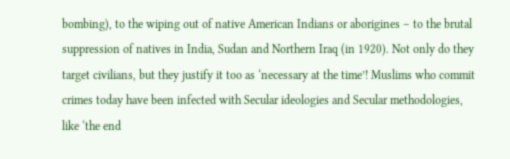bombing), to the wiping out of native American Indians or aborigines – to the brutal suppression of natives in India, Sudan and Northern Iraq (in 1920). Not only do they target civilians, but they justify it too as ‘necessary at the time’! Muslims who commit crimes today have been infected with Secular ideologies and Secular methodologies, like ‘the end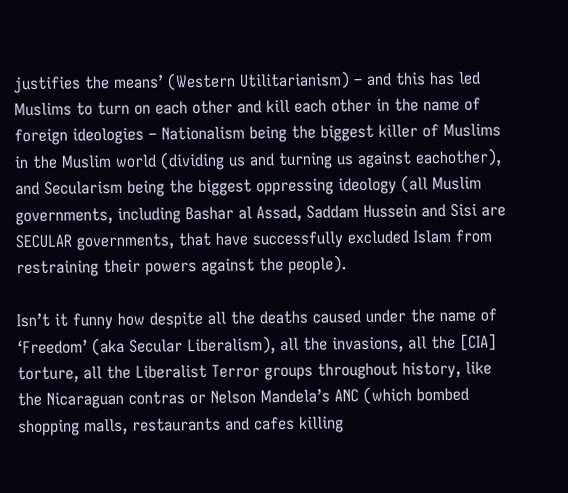justifies the means’ (Western Utilitarianism) – and this has led Muslims to turn on each other and kill each other in the name of foreign ideologies – Nationalism being the biggest killer of Muslims in the Muslim world (dividing us and turning us against eachother), and Secularism being the biggest oppressing ideology (all Muslim governments, including Bashar al Assad, Saddam Hussein and Sisi are SECULAR governments, that have successfully excluded Islam from restraining their powers against the people).

Isn’t it funny how despite all the deaths caused under the name of ‘Freedom’ (aka Secular Liberalism), all the invasions, all the [CIA] torture, all the Liberalist Terror groups throughout history, like the Nicaraguan contras or Nelson Mandela’s ANC (which bombed shopping malls, restaurants and cafes killing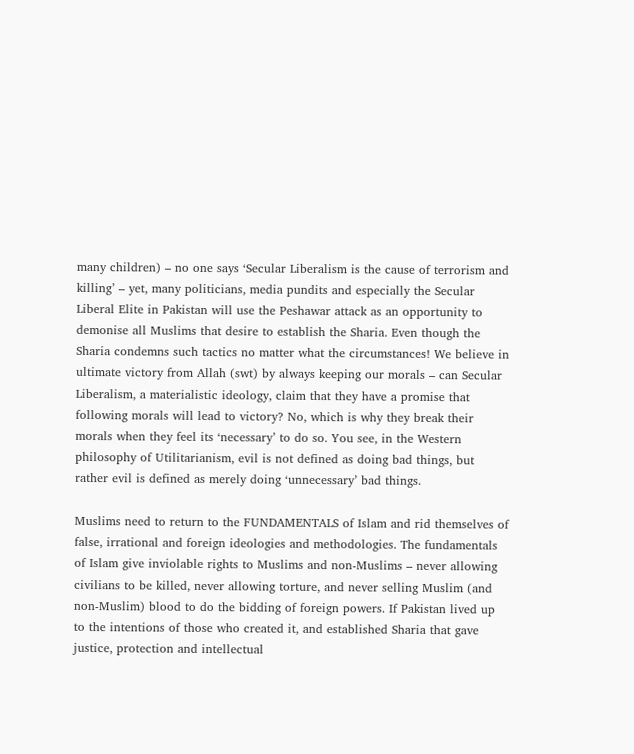many children) – no one says ‘Secular Liberalism is the cause of terrorism and killing’ – yet, many politicians, media pundits and especially the Secular Liberal Elite in Pakistan will use the Peshawar attack as an opportunity to demonise all Muslims that desire to establish the Sharia. Even though the Sharia condemns such tactics no matter what the circumstances! We believe in ultimate victory from Allah (swt) by always keeping our morals – can Secular Liberalism, a materialistic ideology, claim that they have a promise that following morals will lead to victory? No, which is why they break their morals when they feel its ‘necessary’ to do so. You see, in the Western philosophy of Utilitarianism, evil is not defined as doing bad things, but rather evil is defined as merely doing ‘unnecessary’ bad things.

Muslims need to return to the FUNDAMENTALS of Islam and rid themselves of false, irrational and foreign ideologies and methodologies. The fundamentals of Islam give inviolable rights to Muslims and non-Muslims – never allowing civilians to be killed, never allowing torture, and never selling Muslim (and non-Muslim) blood to do the bidding of foreign powers. If Pakistan lived up to the intentions of those who created it, and established Sharia that gave justice, protection and intellectual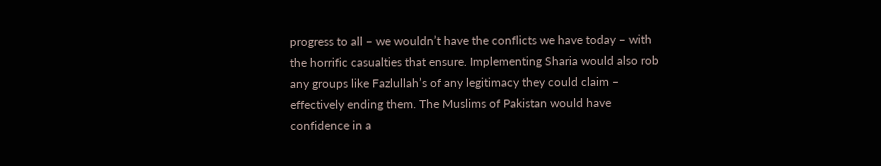progress to all – we wouldn’t have the conflicts we have today – with the horrific casualties that ensure. Implementing Sharia would also rob any groups like Fazlullah’s of any legitimacy they could claim – effectively ending them. The Muslims of Pakistan would have confidence in a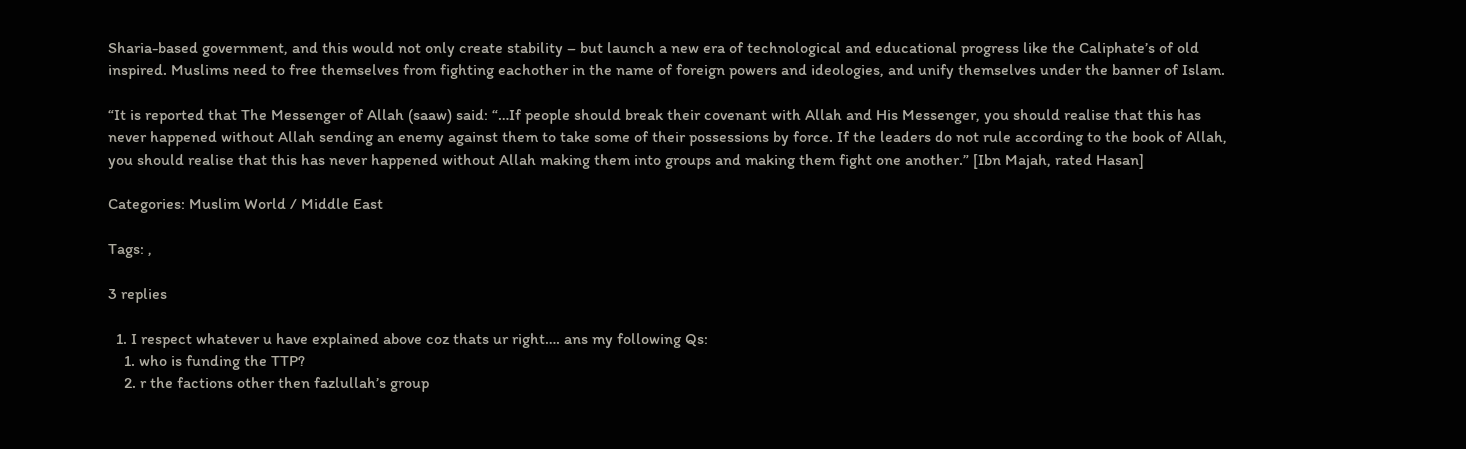Sharia-based government, and this would not only create stability – but launch a new era of technological and educational progress like the Caliphate’s of old inspired. Muslims need to free themselves from fighting eachother in the name of foreign powers and ideologies, and unify themselves under the banner of Islam.

“It is reported that The Messenger of Allah (saaw) said: “…If people should break their covenant with Allah and His Messenger, you should realise that this has never happened without Allah sending an enemy against them to take some of their possessions by force. If the leaders do not rule according to the book of Allah, you should realise that this has never happened without Allah making them into groups and making them fight one another.” [Ibn Majah, rated Hasan]

Categories: Muslim World / Middle East

Tags: ,

3 replies

  1. I respect whatever u have explained above coz thats ur right…. ans my following Qs:
    1. who is funding the TTP?
    2. r the factions other then fazlullah’s group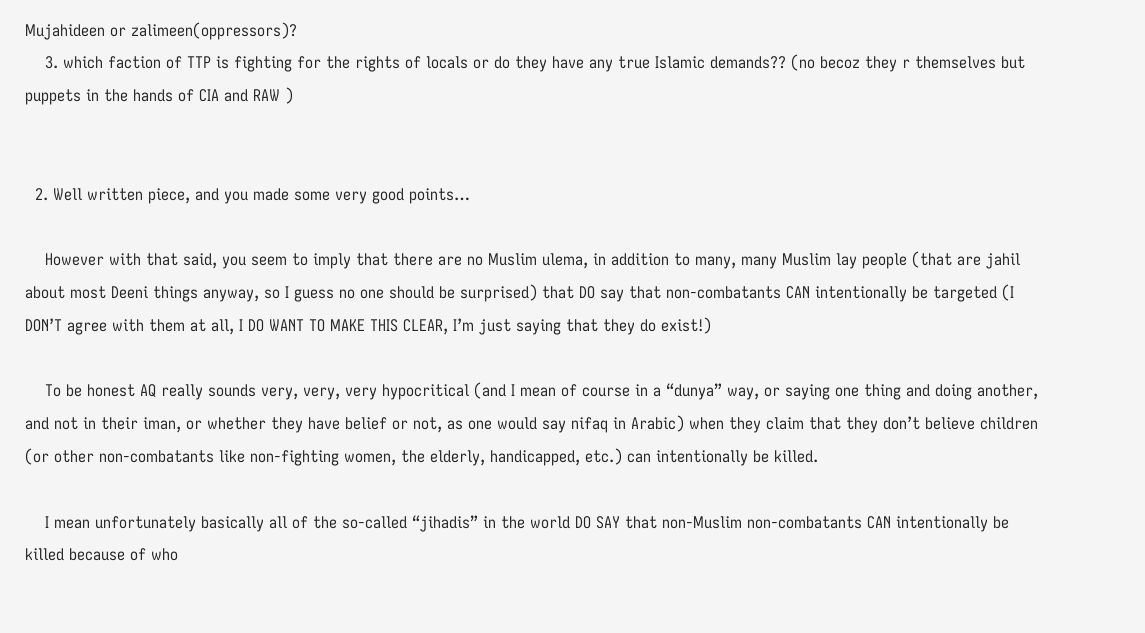Mujahideen or zalimeen(oppressors)?
    3. which faction of TTP is fighting for the rights of locals or do they have any true Islamic demands?? (no becoz they r themselves but puppets in the hands of CIA and RAW )


  2. Well written piece, and you made some very good points…

    However with that said, you seem to imply that there are no Muslim ulema, in addition to many, many Muslim lay people (that are jahil about most Deeni things anyway, so I guess no one should be surprised) that DO say that non-combatants CAN intentionally be targeted (I DON’T agree with them at all, I DO WANT TO MAKE THIS CLEAR, I’m just saying that they do exist!)

    To be honest AQ really sounds very, very, very hypocritical (and I mean of course in a “dunya” way, or saying one thing and doing another, and not in their iman, or whether they have belief or not, as one would say nifaq in Arabic) when they claim that they don’t believe children (or other non-combatants like non-fighting women, the elderly, handicapped, etc.) can intentionally be killed.

    I mean unfortunately basically all of the so-called “jihadis” in the world DO SAY that non-Muslim non-combatants CAN intentionally be killed because of who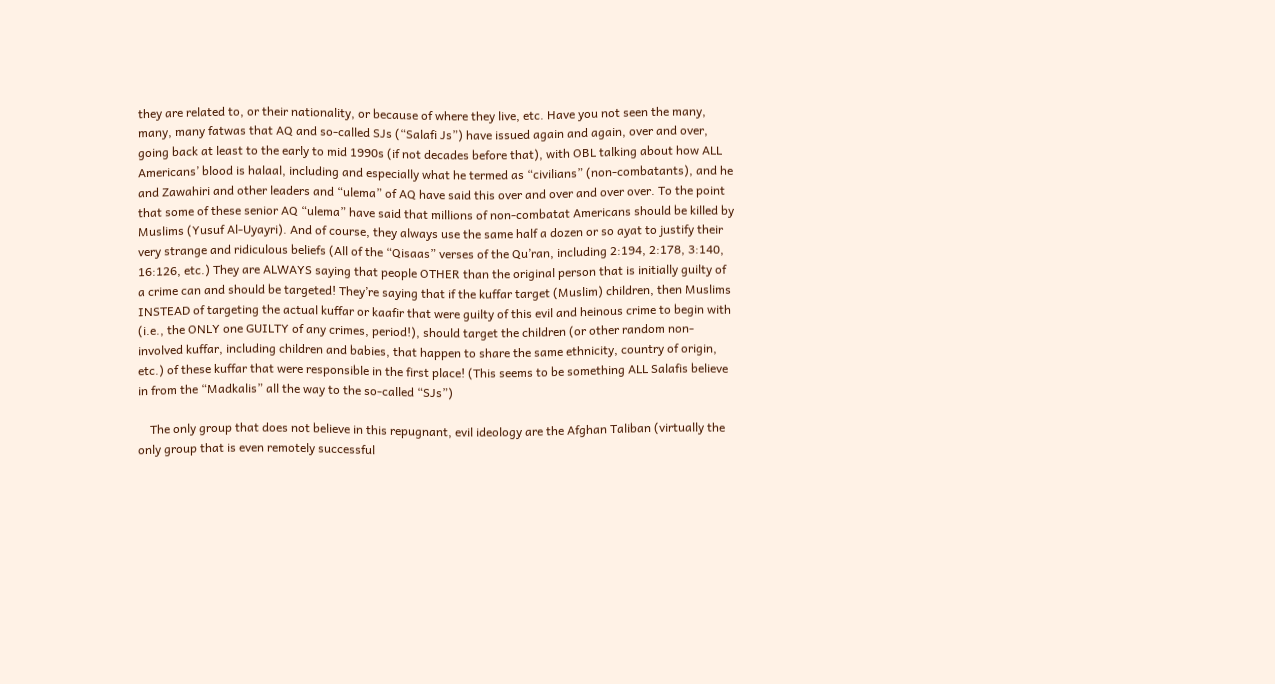they are related to, or their nationality, or because of where they live, etc. Have you not seen the many, many, many fatwas that AQ and so-called SJs (“Salafi Js”) have issued again and again, over and over, going back at least to the early to mid 1990s (if not decades before that), with OBL talking about how ALL Americans’ blood is halaal, including and especially what he termed as “civilians” (non-combatants), and he and Zawahiri and other leaders and “ulema” of AQ have said this over and over and over over. To the point that some of these senior AQ “ulema” have said that millions of non-combatat Americans should be killed by Muslims (Yusuf Al-Uyayri). And of course, they always use the same half a dozen or so ayat to justify their very strange and ridiculous beliefs (All of the “Qisaas” verses of the Qu’ran, including 2:194, 2:178, 3:140, 16:126, etc.) They are ALWAYS saying that people OTHER than the original person that is initially guilty of a crime can and should be targeted! They’re saying that if the kuffar target (Muslim) children, then Muslims INSTEAD of targeting the actual kuffar or kaafir that were guilty of this evil and heinous crime to begin with (i.e., the ONLY one GUILTY of any crimes, period!), should target the children (or other random non-involved kuffar, including children and babies, that happen to share the same ethnicity, country of origin, etc.) of these kuffar that were responsible in the first place! (This seems to be something ALL Salafis believe in from the “Madkalis” all the way to the so-called “SJs”)

    The only group that does not believe in this repugnant, evil ideology are the Afghan Taliban (virtually the only group that is even remotely successful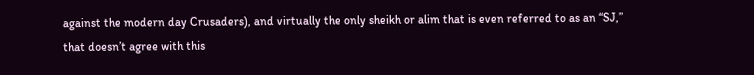against the modern day Crusaders), and virtually the only sheikh or alim that is even referred to as an “SJ,” that doesn’t agree with this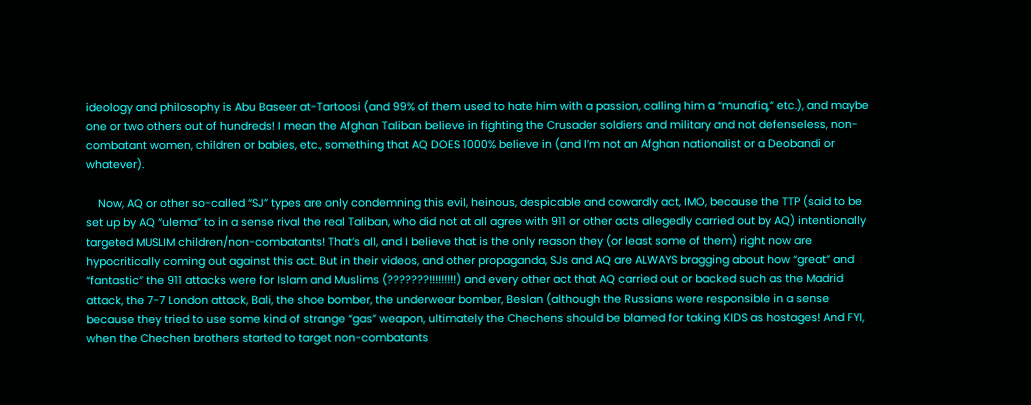ideology and philosophy is Abu Baseer at-Tartoosi (and 99% of them used to hate him with a passion, calling him a “munafiq,” etc.), and maybe one or two others out of hundreds! I mean the Afghan Taliban believe in fighting the Crusader soldiers and military and not defenseless, non-combatant women, children or babies, etc., something that AQ DOES 1000% believe in (and I’m not an Afghan nationalist or a Deobandi or whatever).

    Now, AQ or other so-called “SJ” types are only condemning this evil, heinous, despicable and cowardly act, IMO, because the TTP (said to be set up by AQ “ulema” to in a sense rival the real Taliban, who did not at all agree with 911 or other acts allegedly carried out by AQ) intentionally targeted MUSLIM children/non-combatants! That’s all, and I believe that is the only reason they (or least some of them) right now are hypocritically coming out against this act. But in their videos, and other propaganda, SJs and AQ are ALWAYS bragging about how “great” and “fantastic” the 911 attacks were for Islam and Muslims (???????!!!!!!!!!) and every other act that AQ carried out or backed such as the Madrid attack, the 7-7 London attack, Bali, the shoe bomber, the underwear bomber, Beslan (although the Russians were responsible in a sense because they tried to use some kind of strange “gas” weapon, ultimately the Chechens should be blamed for taking KIDS as hostages! And FYI, when the Chechen brothers started to target non-combatants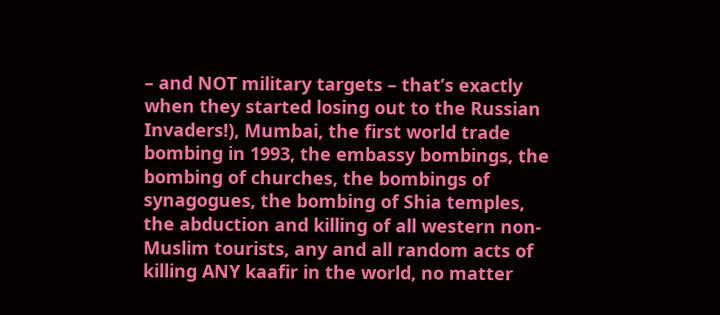– and NOT military targets – that’s exactly when they started losing out to the Russian Invaders!), Mumbai, the first world trade bombing in 1993, the embassy bombings, the bombing of churches, the bombings of synagogues, the bombing of Shia temples, the abduction and killing of all western non-Muslim tourists, any and all random acts of killing ANY kaafir in the world, no matter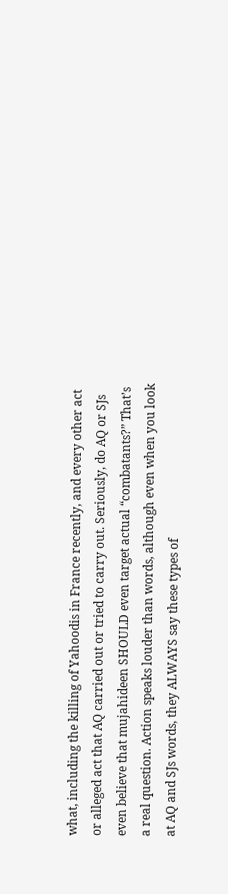what, including the killing of Yahoodis in France recently, and every other act or alleged act that AQ carried out or tried to carry out. Seriously, do AQ or SJs even believe that mujahideen SHOULD even target actual “combatants?” That’s a real question. Action speaks louder than words, although even when you look at AQ and SJs words, they ALWAYS say these types of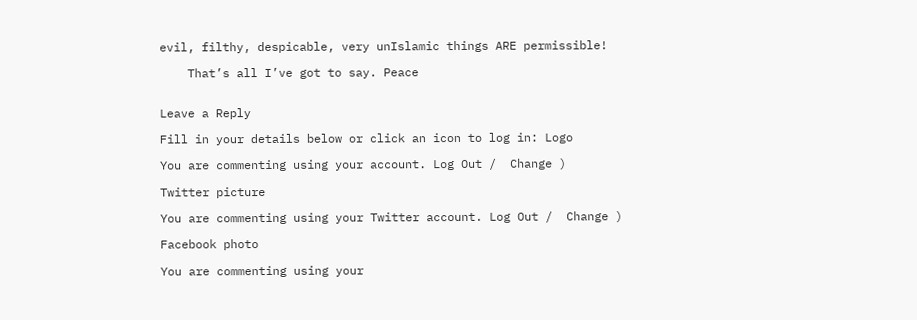evil, filthy, despicable, very unIslamic things ARE permissible!

    That’s all I’ve got to say. Peace


Leave a Reply

Fill in your details below or click an icon to log in: Logo

You are commenting using your account. Log Out /  Change )

Twitter picture

You are commenting using your Twitter account. Log Out /  Change )

Facebook photo

You are commenting using your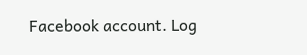Facebook account. Log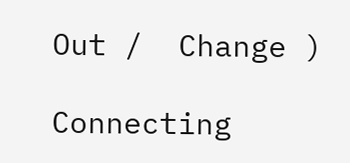Out /  Change )

Connecting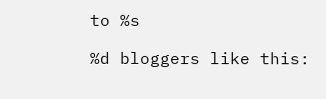to %s

%d bloggers like this: